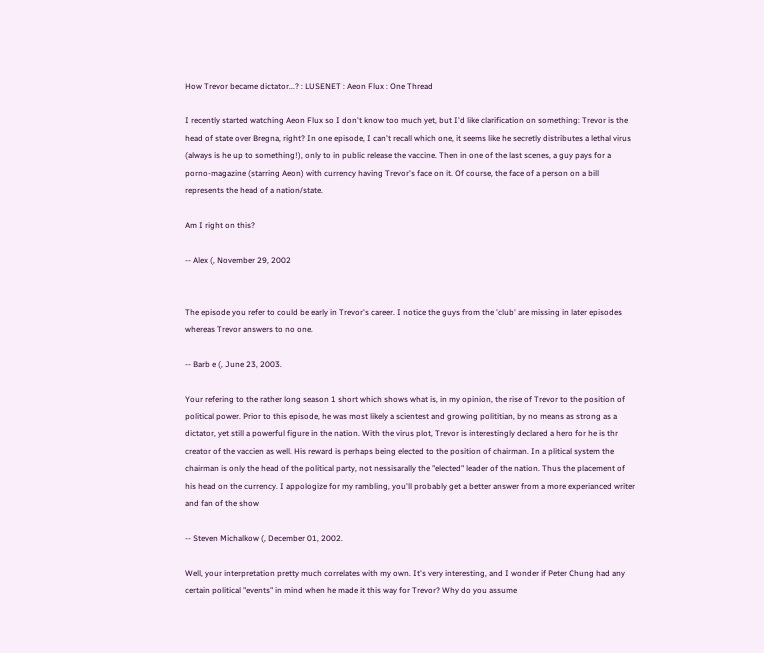How Trevor became dictator...? : LUSENET : Aeon Flux : One Thread

I recently started watching Aeon Flux so I don't know too much yet, but I'd like clarification on something: Trevor is the head of state over Bregna, right? In one episode, I can't recall which one, it seems like he secretly distributes a lethal virus (always is he up to something!), only to in public release the vaccine. Then in one of the last scenes, a guy pays for a porno-magazine (starring Aeon) with currency having Trevor's face on it. Of course, the face of a person on a bill represents the head of a nation/state.

Am I right on this?

-- Alex (, November 29, 2002


The episode you refer to could be early in Trevor's career. I notice the guys from the 'club' are missing in later episodes whereas Trevor answers to no one.

-- Barb e (, June 23, 2003.

Your refering to the rather long season 1 short which shows what is, in my opinion, the rise of Trevor to the position of political power. Prior to this episode, he was most likely a scientest and growing polititian, by no means as strong as a dictator, yet still a powerful figure in the nation. With the virus plot, Trevor is interestingly declared a hero for he is thr creator of the vaccien as well. His reward is perhaps being elected to the position of chairman. In a plitical system the chairman is only the head of the political party, not nessisarally the "elected" leader of the nation. Thus the placement of his head on the currency. I appologize for my rambling, you'll probably get a better answer from a more experianced writer and fan of the show

-- Steven Michalkow (, December 01, 2002.

Well, your interpretation pretty much correlates with my own. It's very interesting, and I wonder if Peter Chung had any certain political "events" in mind when he made it this way for Trevor? Why do you assume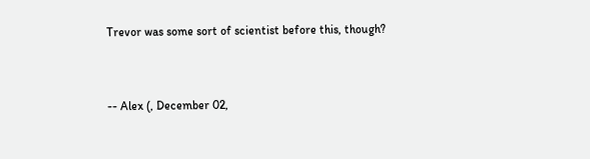Trevor was some sort of scientist before this, though?


-- Alex (, December 02,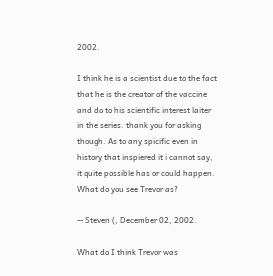2002.

I think he is a scientist due to the fact that he is the creator of the vaccine and do to his scientific interest laiter in the series. thank you for asking though. As to any spicific even in history that inspiered it i cannot say, it quite possible has or could happen. What do you see Trevor as?

-- Steven (, December 02, 2002.

What do I think Trevor was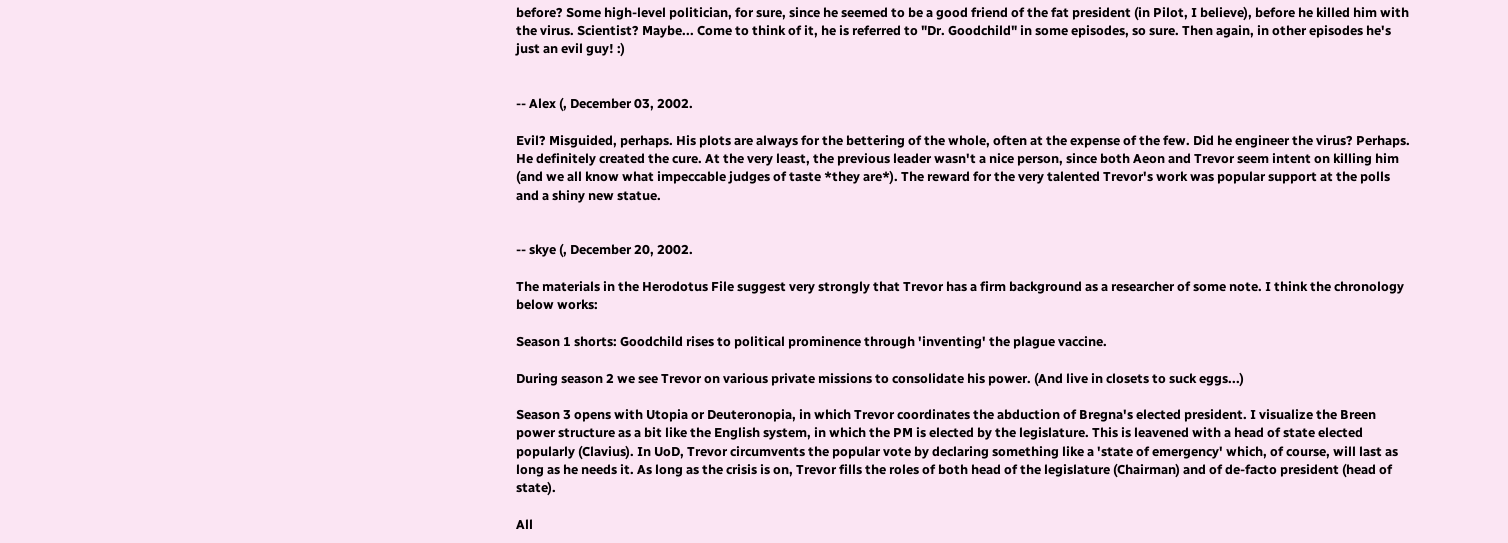before? Some high-level politician, for sure, since he seemed to be a good friend of the fat president (in Pilot, I believe), before he killed him with the virus. Scientist? Maybe... Come to think of it, he is referred to "Dr. Goodchild" in some episodes, so sure. Then again, in other episodes he's just an evil guy! :)


-- Alex (, December 03, 2002.

Evil? Misguided, perhaps. His plots are always for the bettering of the whole, often at the expense of the few. Did he engineer the virus? Perhaps. He definitely created the cure. At the very least, the previous leader wasn't a nice person, since both Aeon and Trevor seem intent on killing him (and we all know what impeccable judges of taste *they are*). The reward for the very talented Trevor's work was popular support at the polls and a shiny new statue.


-- skye (, December 20, 2002.

The materials in the Herodotus File suggest very strongly that Trevor has a firm background as a researcher of some note. I think the chronology below works:

Season 1 shorts: Goodchild rises to political prominence through 'inventing' the plague vaccine.

During season 2 we see Trevor on various private missions to consolidate his power. (And live in closets to suck eggs...)

Season 3 opens with Utopia or Deuteronopia, in which Trevor coordinates the abduction of Bregna's elected president. I visualize the Breen power structure as a bit like the English system, in which the PM is elected by the legislature. This is leavened with a head of state elected popularly (Clavius). In UoD, Trevor circumvents the popular vote by declaring something like a 'state of emergency' which, of course, will last as long as he needs it. As long as the crisis is on, Trevor fills the roles of both head of the legislature (Chairman) and of de-facto president (head of state).

All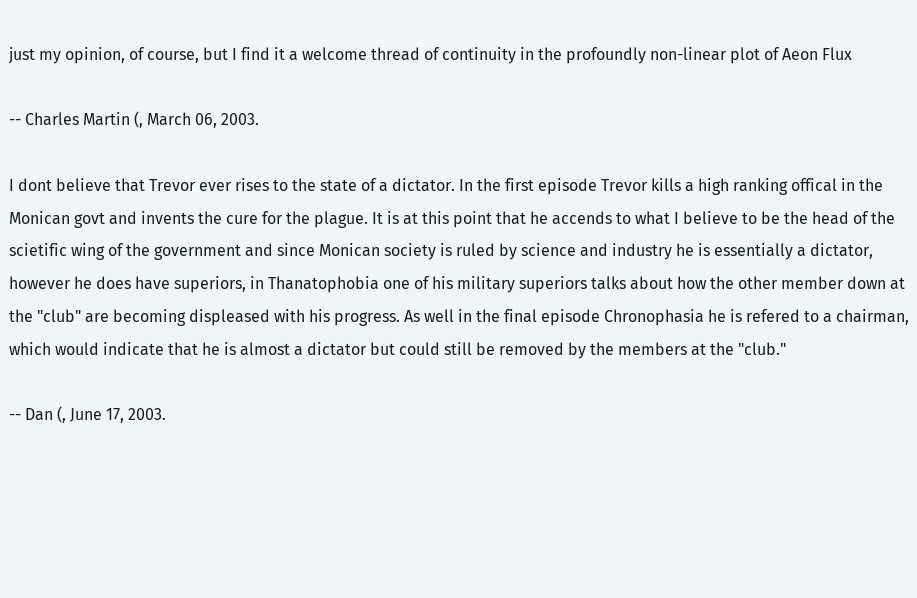just my opinion, of course, but I find it a welcome thread of continuity in the profoundly non-linear plot of Aeon Flux

-- Charles Martin (, March 06, 2003.

I dont believe that Trevor ever rises to the state of a dictator. In the first episode Trevor kills a high ranking offical in the Monican govt and invents the cure for the plague. It is at this point that he accends to what I believe to be the head of the scietific wing of the government and since Monican society is ruled by science and industry he is essentially a dictator, however he does have superiors, in Thanatophobia one of his military superiors talks about how the other member down at the "club" are becoming displeased with his progress. As well in the final episode Chronophasia he is refered to a chairman, which would indicate that he is almost a dictator but could still be removed by the members at the "club."

-- Dan (, June 17, 2003.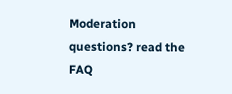Moderation questions? read the FAQ